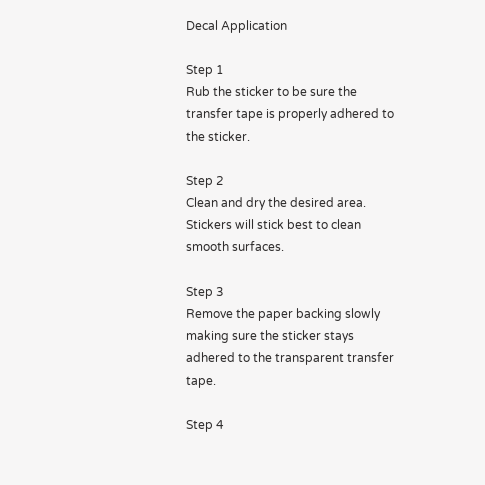Decal Application

Step 1
Rub the sticker to be sure the transfer tape is properly adhered to the sticker.

Step 2
Clean and dry the desired area. Stickers will stick best to clean smooth surfaces.

Step 3
Remove the paper backing slowly making sure the sticker stays adhered to the transparent transfer tape.

Step 4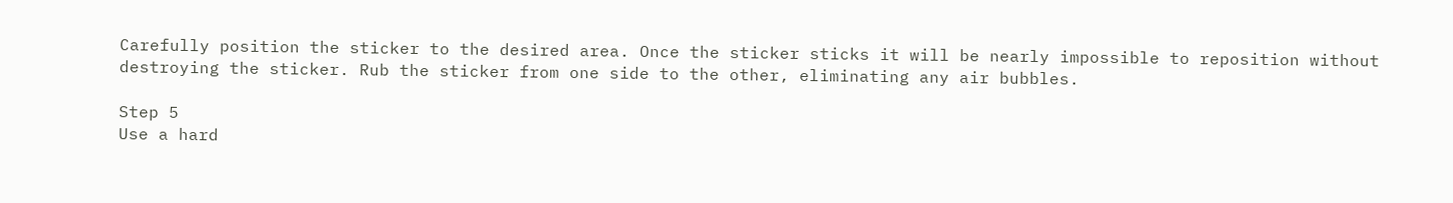Carefully position the sticker to the desired area. Once the sticker sticks it will be nearly impossible to reposition without destroying the sticker. Rub the sticker from one side to the other, eliminating any air bubbles.

Step 5
Use a hard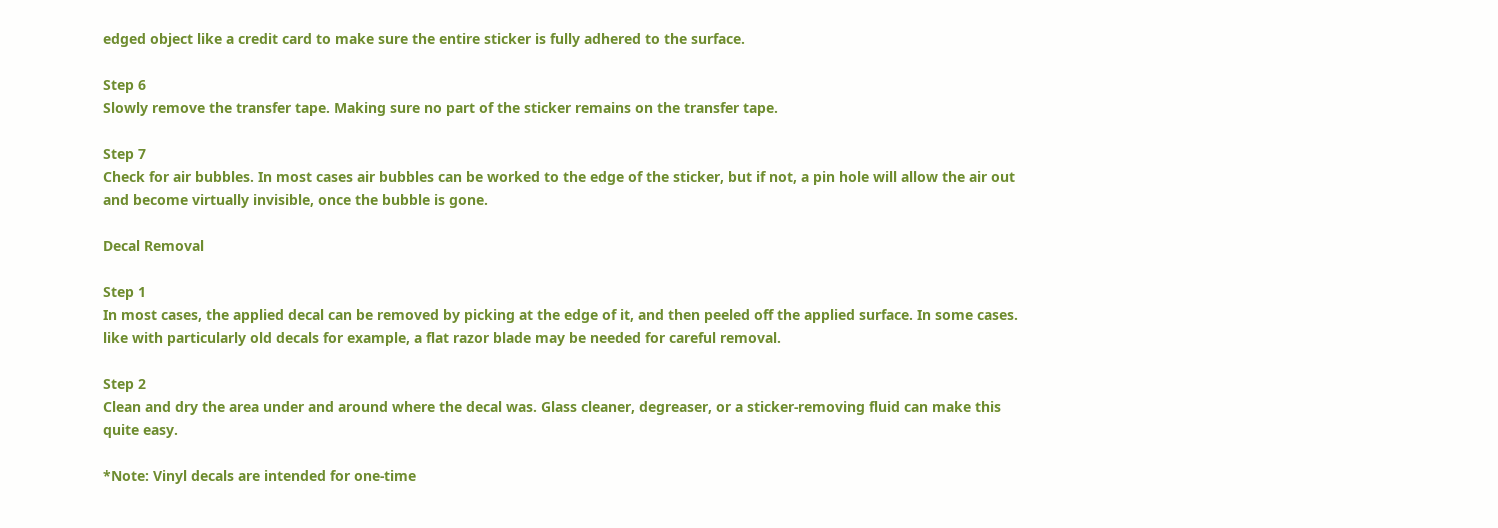edged object like a credit card to make sure the entire sticker is fully adhered to the surface.

Step 6
Slowly remove the transfer tape. Making sure no part of the sticker remains on the transfer tape.

Step 7
Check for air bubbles. In most cases air bubbles can be worked to the edge of the sticker, but if not, a pin hole will allow the air out and become virtually invisible, once the bubble is gone.

Decal Removal

Step 1
In most cases, the applied decal can be removed by picking at the edge of it, and then peeled off the applied surface. In some cases. like with particularly old decals for example, a flat razor blade may be needed for careful removal.

Step 2
Clean and dry the area under and around where the decal was. Glass cleaner, degreaser, or a sticker-removing fluid can make this quite easy.

*Note: Vinyl decals are intended for one-time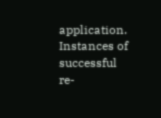application. Instances of successful re-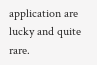application are lucky and quite rare.